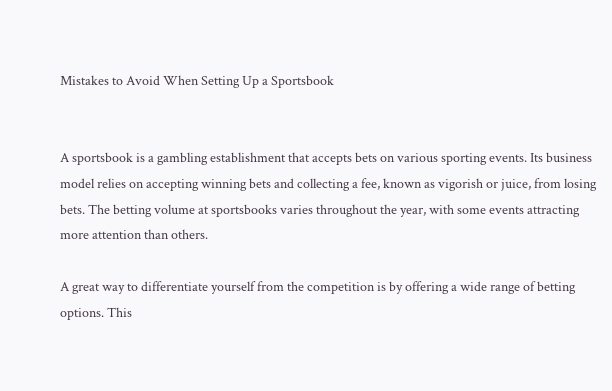Mistakes to Avoid When Setting Up a Sportsbook


A sportsbook is a gambling establishment that accepts bets on various sporting events. Its business model relies on accepting winning bets and collecting a fee, known as vigorish or juice, from losing bets. The betting volume at sportsbooks varies throughout the year, with some events attracting more attention than others.

A great way to differentiate yourself from the competition is by offering a wide range of betting options. This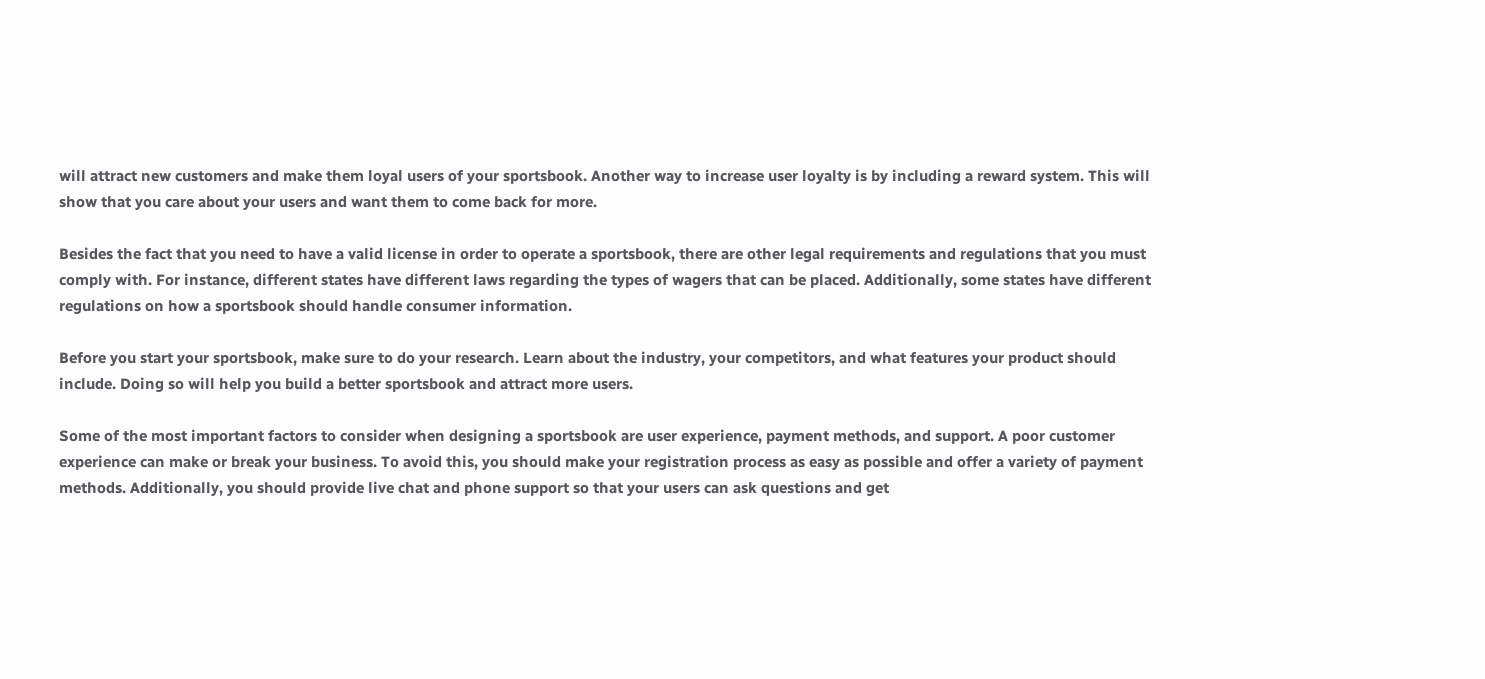will attract new customers and make them loyal users of your sportsbook. Another way to increase user loyalty is by including a reward system. This will show that you care about your users and want them to come back for more.

Besides the fact that you need to have a valid license in order to operate a sportsbook, there are other legal requirements and regulations that you must comply with. For instance, different states have different laws regarding the types of wagers that can be placed. Additionally, some states have different regulations on how a sportsbook should handle consumer information.

Before you start your sportsbook, make sure to do your research. Learn about the industry, your competitors, and what features your product should include. Doing so will help you build a better sportsbook and attract more users.

Some of the most important factors to consider when designing a sportsbook are user experience, payment methods, and support. A poor customer experience can make or break your business. To avoid this, you should make your registration process as easy as possible and offer a variety of payment methods. Additionally, you should provide live chat and phone support so that your users can ask questions and get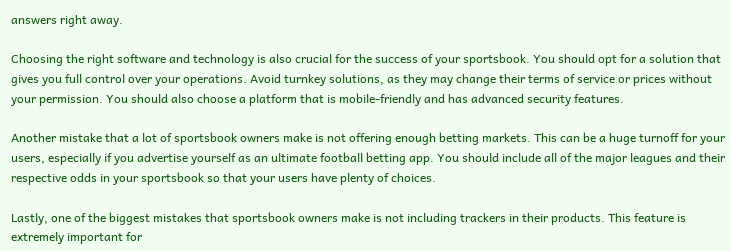answers right away.

Choosing the right software and technology is also crucial for the success of your sportsbook. You should opt for a solution that gives you full control over your operations. Avoid turnkey solutions, as they may change their terms of service or prices without your permission. You should also choose a platform that is mobile-friendly and has advanced security features.

Another mistake that a lot of sportsbook owners make is not offering enough betting markets. This can be a huge turnoff for your users, especially if you advertise yourself as an ultimate football betting app. You should include all of the major leagues and their respective odds in your sportsbook so that your users have plenty of choices.

Lastly, one of the biggest mistakes that sportsbook owners make is not including trackers in their products. This feature is extremely important for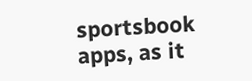sportsbook apps, as it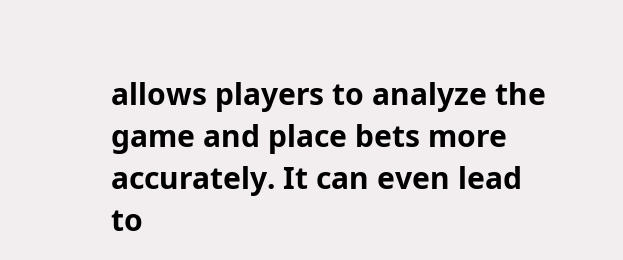allows players to analyze the game and place bets more accurately. It can even lead to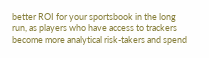better ROI for your sportsbook in the long run, as players who have access to trackers become more analytical risk-takers and spend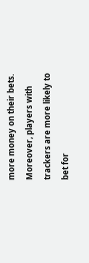more money on their bets. Moreover, players with trackers are more likely to bet for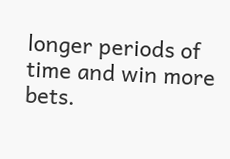longer periods of time and win more bets.